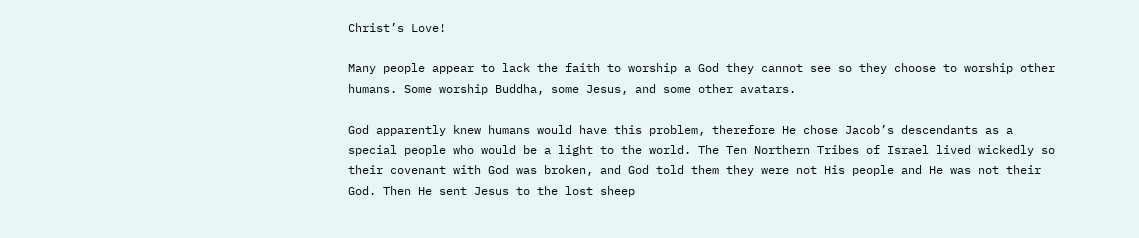Christ’s Love!

Many people appear to lack the faith to worship a God they cannot see so they choose to worship other humans. Some worship Buddha, some Jesus, and some other avatars.

God apparently knew humans would have this problem, therefore He chose Jacob’s descendants as a special people who would be a light to the world. The Ten Northern Tribes of Israel lived wickedly so their covenant with God was broken, and God told them they were not His people and He was not their God. Then He sent Jesus to the lost sheep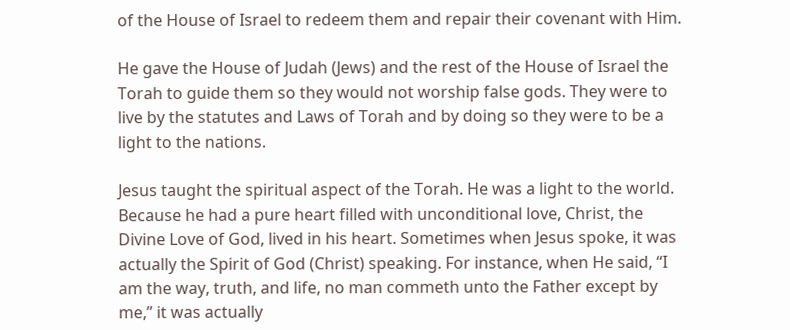of the House of Israel to redeem them and repair their covenant with Him.

He gave the House of Judah (Jews) and the rest of the House of Israel the Torah to guide them so they would not worship false gods. They were to live by the statutes and Laws of Torah and by doing so they were to be a light to the nations.

Jesus taught the spiritual aspect of the Torah. He was a light to the world. Because he had a pure heart filled with unconditional love, Christ, the Divine Love of God, lived in his heart. Sometimes when Jesus spoke, it was actually the Spirit of God (Christ) speaking. For instance, when He said, “I am the way, truth, and life, no man commeth unto the Father except by me,” it was actually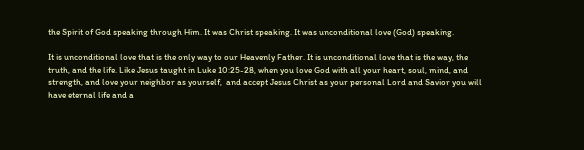the Spirit of God speaking through Him. It was Christ speaking. It was unconditional love (God) speaking.

It is unconditional love that is the only way to our Heavenly Father. It is unconditional love that is the way, the truth, and the life. Like Jesus taught in Luke 10:25-28, when you love God with all your heart, soul, mind, and strength, and love your neighbor as yourself,  and accept Jesus Christ as your personal Lord and Savior you will have eternal life and a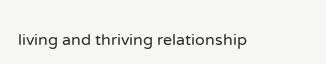living and thriving relationship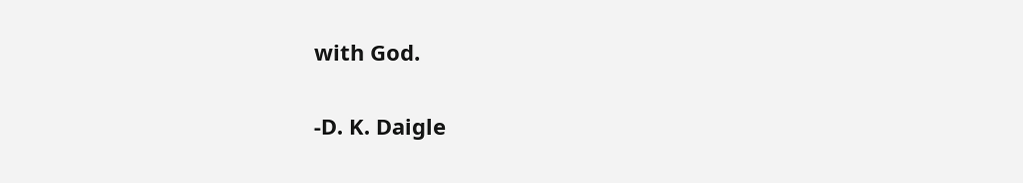with God.

-D. K. Daigle